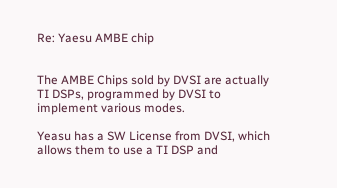Re: Yaesu AMBE chip


The AMBE Chips sold by DVSI are actually TI DSPs, programmed by DVSI to implement various modes.

Yeasu has a SW License from DVSI, which allows them to use a TI DSP and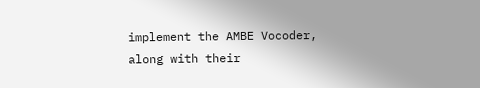implement the AMBE Vocoder, along with their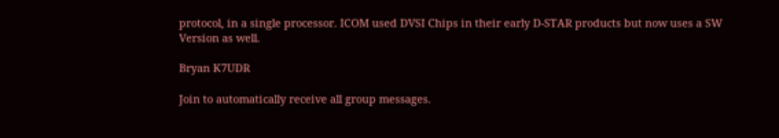protocol, in a single processor. ICOM used DVSI Chips in their early D-STAR products but now uses a SW Version as well.

Bryan K7UDR

Join to automatically receive all group messages.